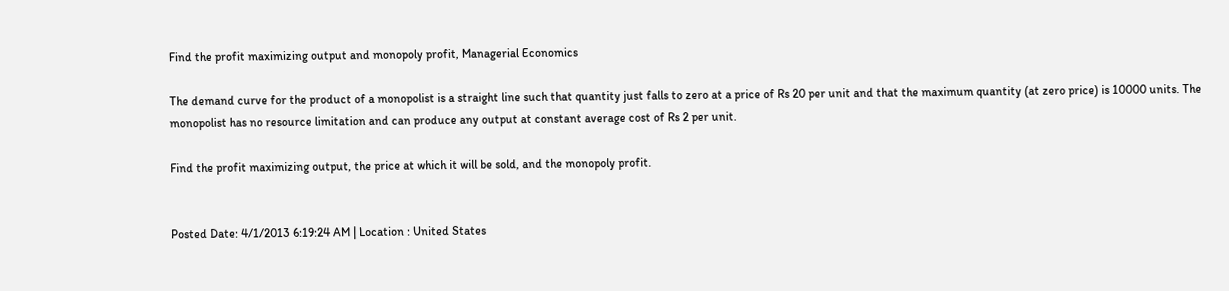Find the profit maximizing output and monopoly profit, Managerial Economics

The demand curve for the product of a monopolist is a straight line such that quantity just falls to zero at a price of Rs 20 per unit and that the maximum quantity (at zero price) is 10000 units. The monopolist has no resource limitation and can produce any output at constant average cost of Rs 2 per unit.

Find the profit maximizing output, the price at which it will be sold, and the monopoly profit.


Posted Date: 4/1/2013 6:19:24 AM | Location : United States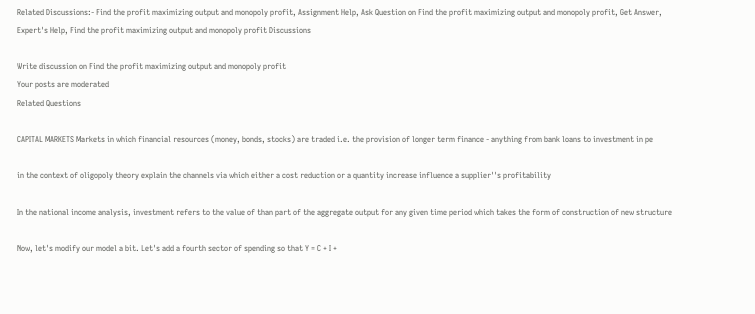Related Discussions:- Find the profit maximizing output and monopoly profit, Assignment Help, Ask Question on Find the profit maximizing output and monopoly profit, Get Answer, Expert's Help, Find the profit maximizing output and monopoly profit Discussions

Write discussion on Find the profit maximizing output and monopoly profit
Your posts are moderated
Related Questions

CAPITAL MARKETS Markets in which financial resources (money, bonds, stocks) are traded i.e. the provision of longer term finance - anything from bank loans to investment in pe

in the context of oligopoly theory explain the channels via which either a cost reduction or a quantity increase influence a supplier''s profitability

In the national income analysis, investment refers to the value of than part of the aggregate output for any given time period which takes the form of construction of new structure

Now, let's modify our model a bit. Let's add a fourth sector of spending so that Y = C + I +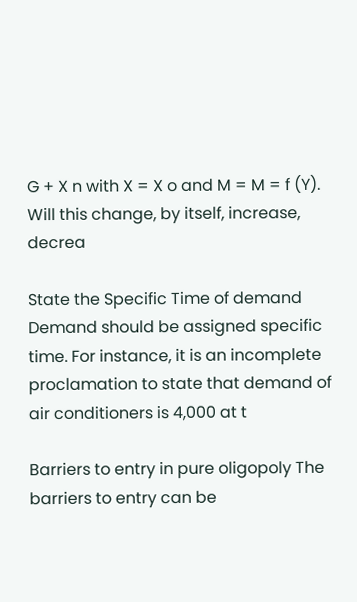G + X n with X = X o and M = M = f (Y). Will this change, by itself, increase, decrea

State the Specific Time of demand Demand should be assigned specific time. For instance, it is an incomplete proclamation to state that demand of air conditioners is 4,000 at t

Barriers to entry in pure oligopoly The barriers to entry can be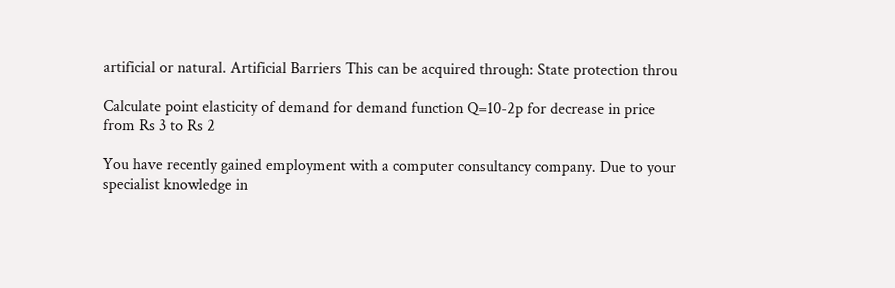artificial or natural. Artificial Barriers This can be acquired through: State protection throu

Calculate point elasticity of demand for demand function Q=10-2p for decrease in price from Rs 3 to Rs 2

You have recently gained employment with a computer consultancy company. Due to your specialist knowledge in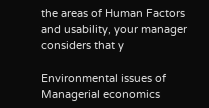the areas of Human Factors and usability, your manager considers that y

Environmental issues of Managerial economics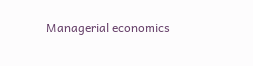Managerial economics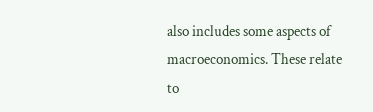also includes some aspects of macroeconomics. These relate to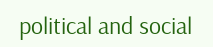political and social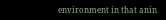environment in that anin